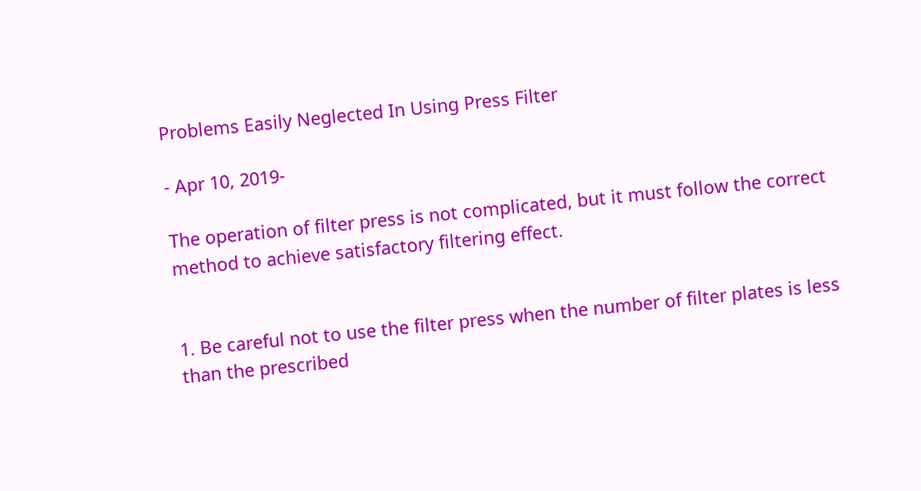Problems Easily Neglected In Using Press Filter

- Apr 10, 2019-

The operation of filter press is not complicated, but it must follow the correct method to achieve satisfactory filtering effect.


1. Be careful not to use the filter press when the number of filter plates is less than the prescribed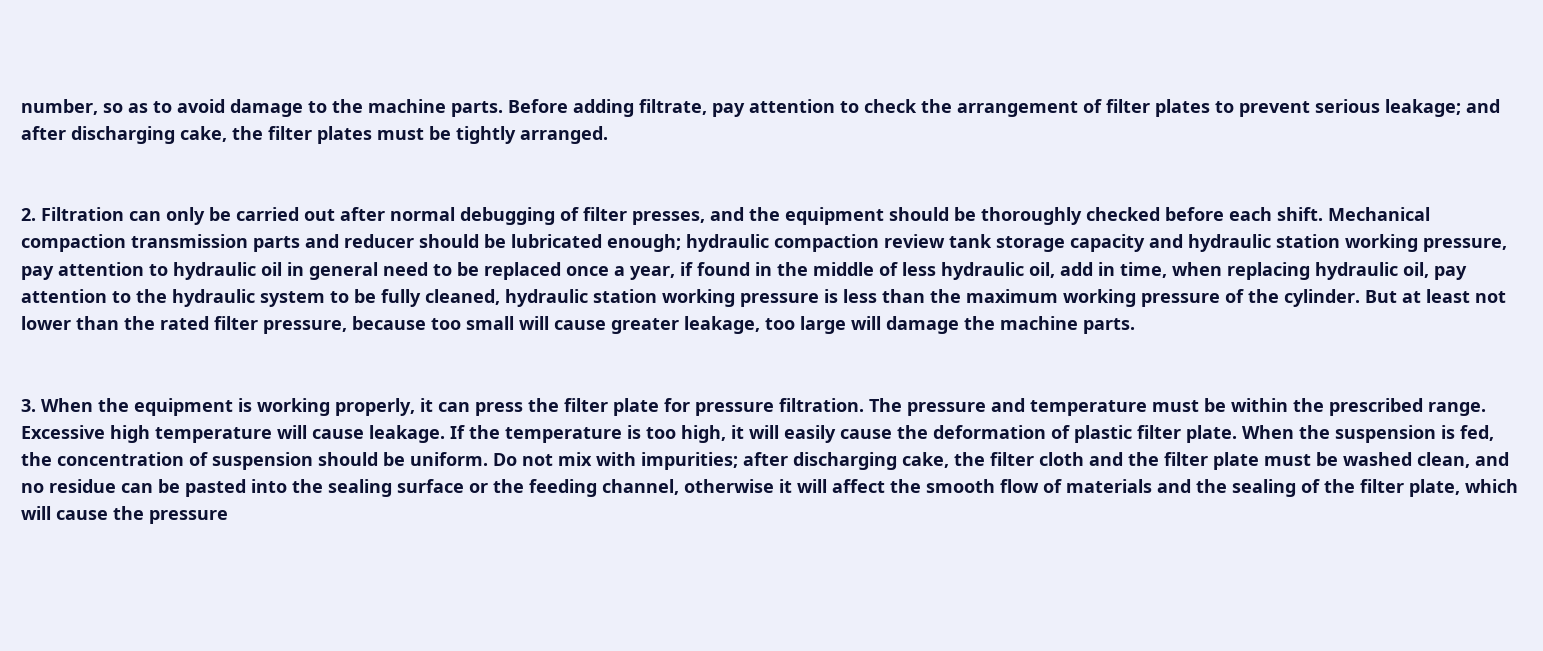number, so as to avoid damage to the machine parts. Before adding filtrate, pay attention to check the arrangement of filter plates to prevent serious leakage; and after discharging cake, the filter plates must be tightly arranged.


2. Filtration can only be carried out after normal debugging of filter presses, and the equipment should be thoroughly checked before each shift. Mechanical compaction transmission parts and reducer should be lubricated enough; hydraulic compaction review tank storage capacity and hydraulic station working pressure, pay attention to hydraulic oil in general need to be replaced once a year, if found in the middle of less hydraulic oil, add in time, when replacing hydraulic oil, pay attention to the hydraulic system to be fully cleaned, hydraulic station working pressure is less than the maximum working pressure of the cylinder. But at least not lower than the rated filter pressure, because too small will cause greater leakage, too large will damage the machine parts.


3. When the equipment is working properly, it can press the filter plate for pressure filtration. The pressure and temperature must be within the prescribed range. Excessive high temperature will cause leakage. If the temperature is too high, it will easily cause the deformation of plastic filter plate. When the suspension is fed, the concentration of suspension should be uniform. Do not mix with impurities; after discharging cake, the filter cloth and the filter plate must be washed clean, and no residue can be pasted into the sealing surface or the feeding channel, otherwise it will affect the smooth flow of materials and the sealing of the filter plate, which will cause the pressure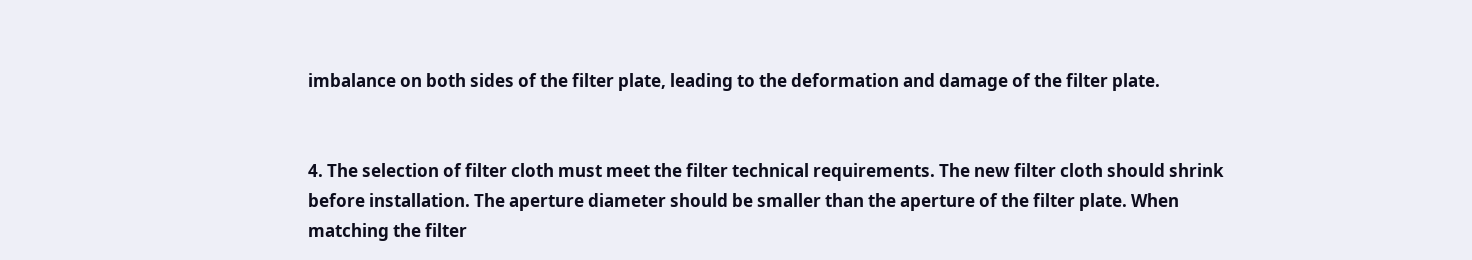imbalance on both sides of the filter plate, leading to the deformation and damage of the filter plate.


4. The selection of filter cloth must meet the filter technical requirements. The new filter cloth should shrink before installation. The aperture diameter should be smaller than the aperture of the filter plate. When matching the filter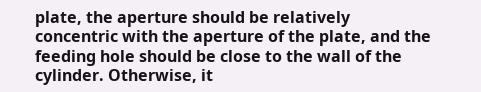plate, the aperture should be relatively concentric with the aperture of the plate, and the feeding hole should be close to the wall of the cylinder. Otherwise, it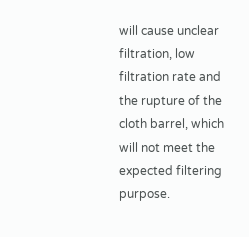will cause unclear filtration, low filtration rate and the rupture of the cloth barrel, which will not meet the expected filtering purpose.